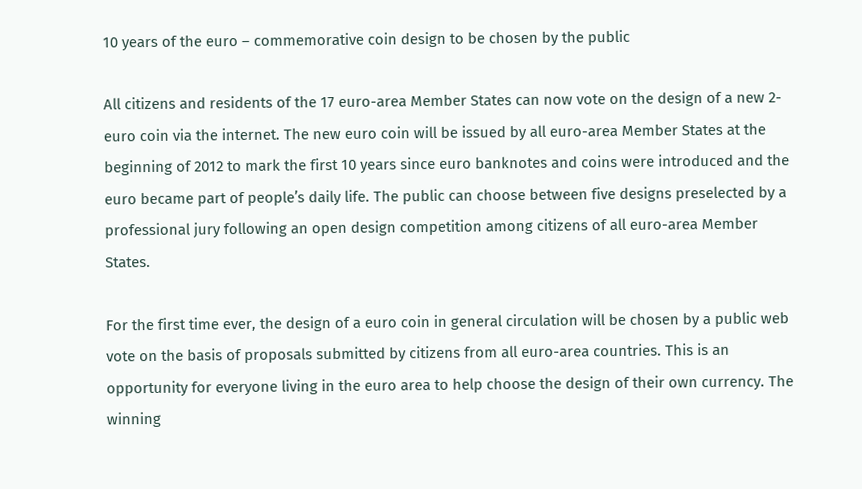10 years of the euro – commemorative coin design to be chosen by the public

All citizens and residents of the 17 euro-area Member States can now vote on the design of a new 2-euro coin via the internet. The new euro coin will be issued by all euro-area Member States at the beginning of 2012 to mark the first 10 years since euro banknotes and coins were introduced and the euro became part of people’s daily life. The public can choose between five designs preselected by a professional jury following an open design competition among citizens of all euro-area Member States.

For the first time ever, the design of a euro coin in general circulation will be chosen by a public web vote on the basis of proposals submitted by citizens from all euro-area countries. This is an opportunity for everyone living in the euro area to help choose the design of their own currency. The winning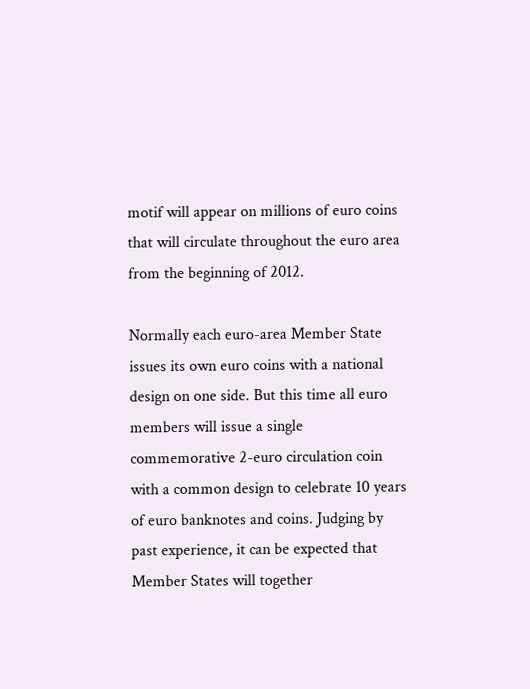motif will appear on millions of euro coins that will circulate throughout the euro area from the beginning of 2012.

Normally each euro-area Member State issues its own euro coins with a national design on one side. But this time all euro members will issue a single commemorative 2-euro circulation coin with a common design to celebrate 10 years of euro banknotes and coins. Judging by past experience, it can be expected that Member States will together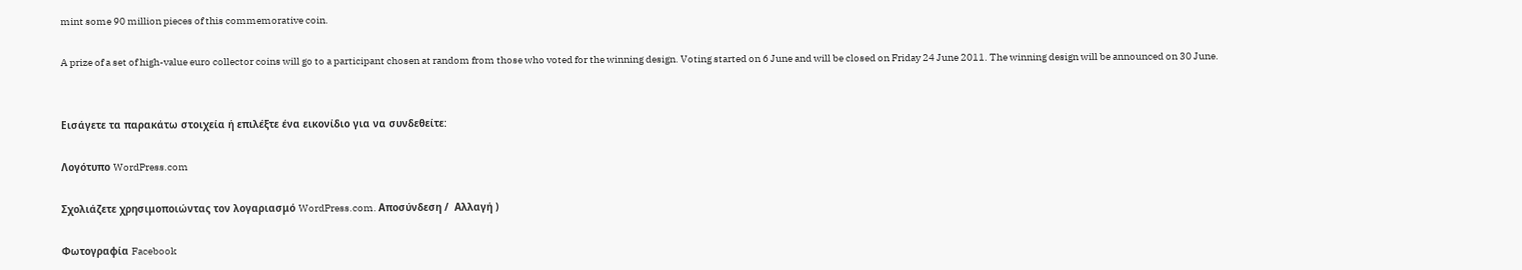mint some 90 million pieces of this commemorative coin.

A prize of a set of high-value euro collector coins will go to a participant chosen at random from those who voted for the winning design. Voting started on 6 June and will be closed on Friday 24 June 2011. The winning design will be announced on 30 June.


Εισάγετε τα παρακάτω στοιχεία ή επιλέξτε ένα εικονίδιο για να συνδεθείτε:

Λογότυπο WordPress.com

Σχολιάζετε χρησιμοποιώντας τον λογαριασμό WordPress.com. Αποσύνδεση /  Αλλαγή )

Φωτογραφία Facebook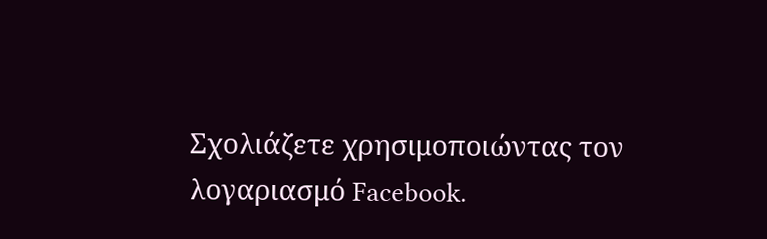Σχολιάζετε χρησιμοποιώντας τον λογαριασμό Facebook.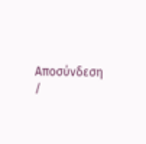Αποσύνδεση /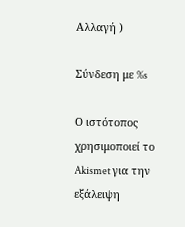Αλλαγή )

Σύνδεση με %s

Ο ιστότοπος χρησιμοποιεί το Akismet για την εξάλειψη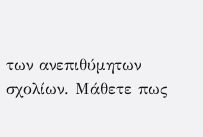των ανεπιθύμητων σχολίων. Μάθετε πως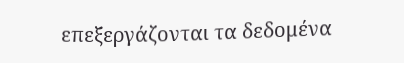επεξεργάζονται τα δεδομένα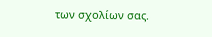των σχολίων σας.